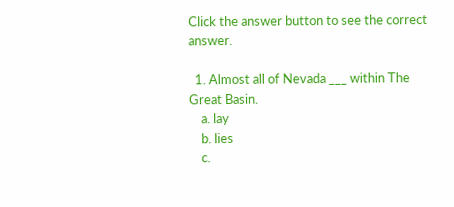Click the answer button to see the correct answer.

  1. Almost all of Nevada ___ within The Great Basin.
    a. lay
    b. lies
    c.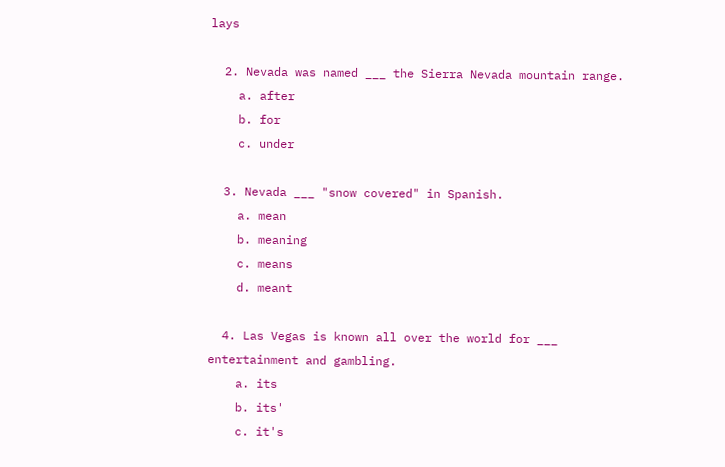lays

  2. Nevada was named ___ the Sierra Nevada mountain range.
    a. after
    b. for
    c. under

  3. Nevada ___ "snow covered" in Spanish.
    a. mean
    b. meaning
    c. means
    d. meant

  4. Las Vegas is known all over the world for ___ entertainment and gambling.
    a. its
    b. its'
    c. it's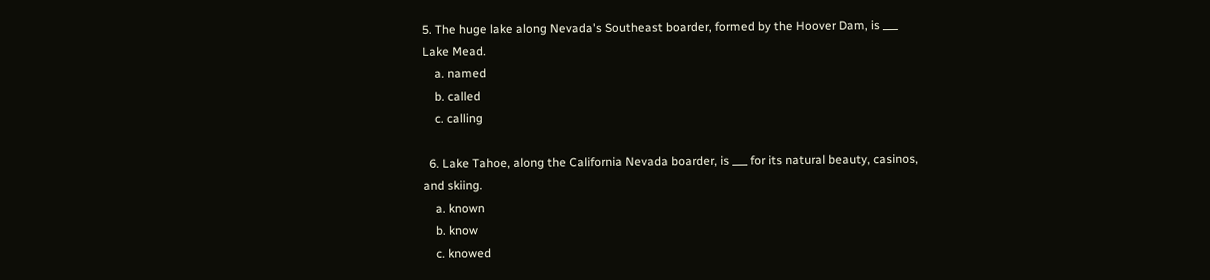5. The huge lake along Nevada's Southeast boarder, formed by the Hoover Dam, is ___ Lake Mead.
    a. named
    b. called
    c. calling

  6. Lake Tahoe, along the California Nevada boarder, is ___ for its natural beauty, casinos, and skiing.
    a. known
    b. know
    c. knowed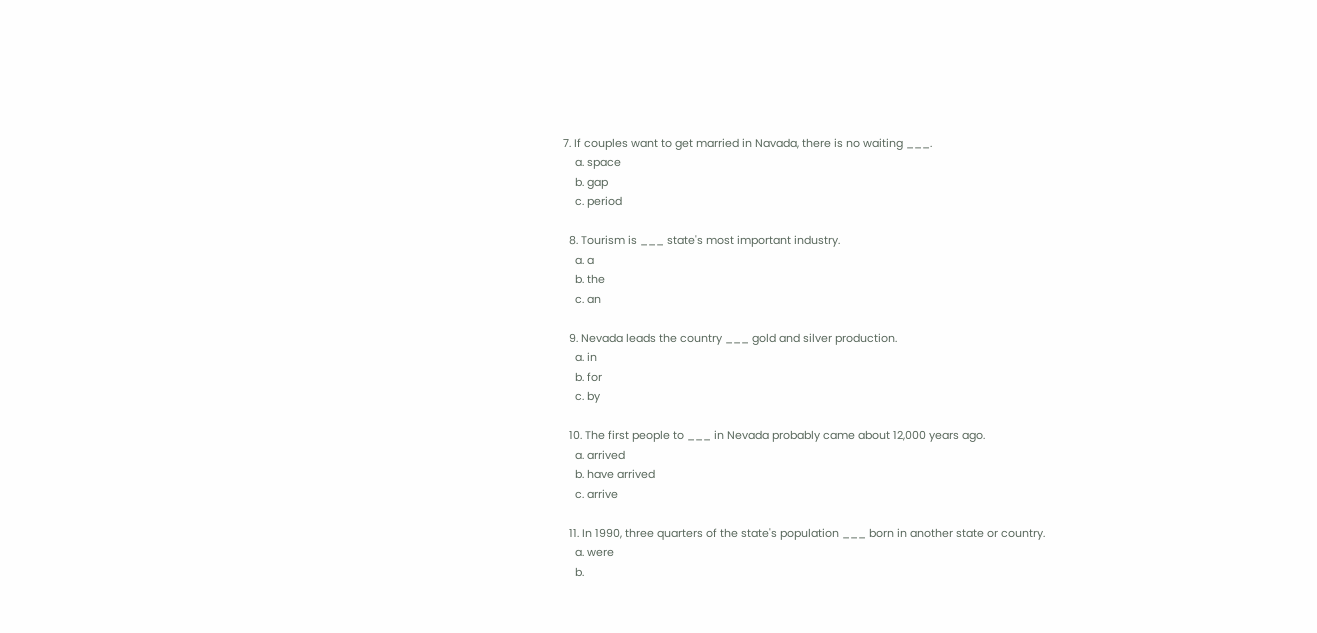7. If couples want to get married in Navada, there is no waiting ___.
    a. space
    b. gap
    c. period

  8. Tourism is ___ state's most important industry.
    a. a
    b. the
    c. an

  9. Nevada leads the country ___ gold and silver production.
    a. in
    b. for
    c. by

  10. The first people to ___ in Nevada probably came about 12,000 years ago.
    a. arrived
    b. have arrived
    c. arrive

  11. In 1990, three quarters of the state's population ___ born in another state or country.
    a. were
    b.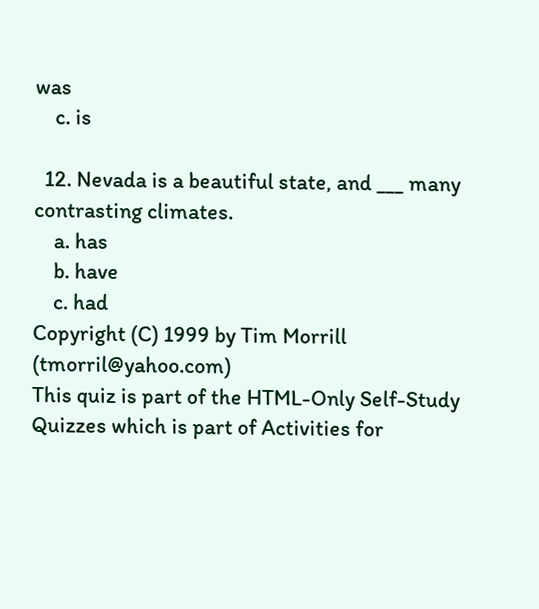was
    c. is

  12. Nevada is a beautiful state, and ___ many contrasting climates.
    a. has
    b. have
    c. had
Copyright (C) 1999 by Tim Morrill (tmorril@yahoo.com)
This quiz is part of the HTML-Only Self-Study Quizzes which is part of Activities for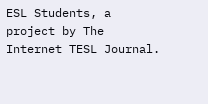ESL Students, a project by The Internet TESL Journal.